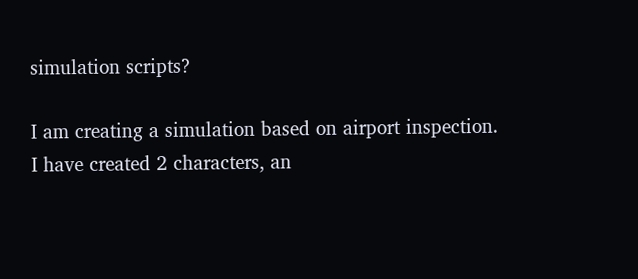simulation scripts?

I am creating a simulation based on airport inspection. I have created 2 characters, an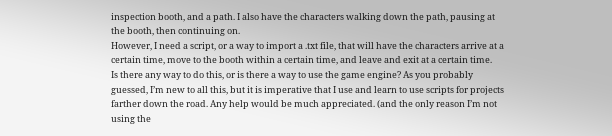inspection booth, and a path. I also have the characters walking down the path, pausing at the booth, then continuing on.
However, I need a script, or a way to import a .txt file, that will have the characters arrive at a certain time, move to the booth within a certain time, and leave and exit at a certain time.
Is there any way to do this, or is there a way to use the game engine? As you probably guessed, I’m new to all this, but it is imperative that I use and learn to use scripts for projects farther down the road. Any help would be much appreciated. (and the only reason I’m not using the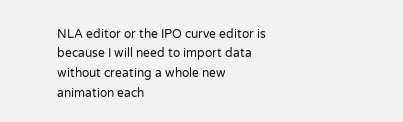NLA editor or the IPO curve editor is because I will need to import data without creating a whole new animation each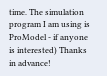time. The simulation program I am using is ProModel - if anyone is interested) Thanks in advance!